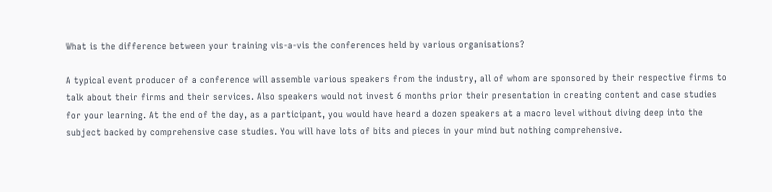What is the difference between your training vis-a-vis the conferences held by various organisations?

A typical event producer of a conference will assemble various speakers from the industry, all of whom are sponsored by their respective firms to talk about their firms and their services. Also speakers would not invest 6 months prior their presentation in creating content and case studies for your learning. At the end of the day, as a participant, you would have heard a dozen speakers at a macro level without diving deep into the subject backed by comprehensive case studies. You will have lots of bits and pieces in your mind but nothing comprehensive.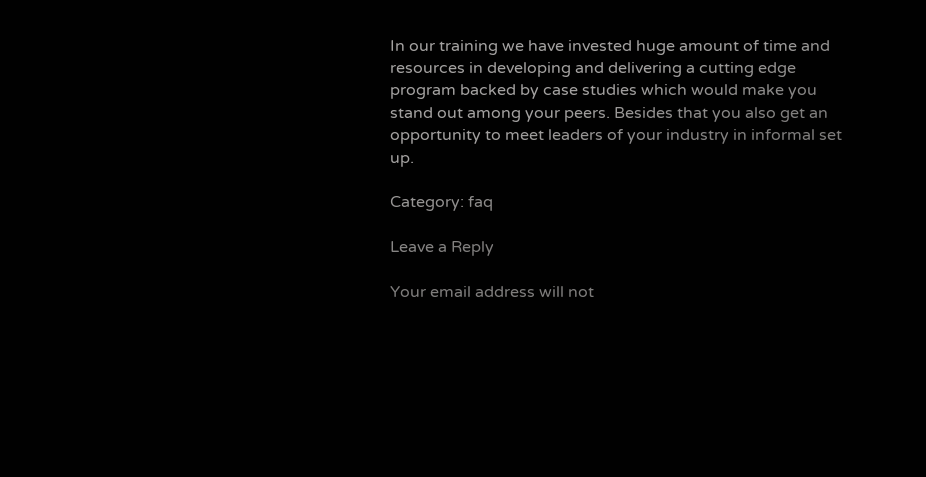In our training we have invested huge amount of time and resources in developing and delivering a cutting edge program backed by case studies which would make you stand out among your peers. Besides that you also get an opportunity to meet leaders of your industry in informal set up.

Category: faq

Leave a Reply

Your email address will not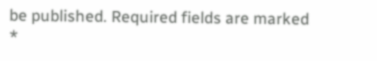be published. Required fields are marked *